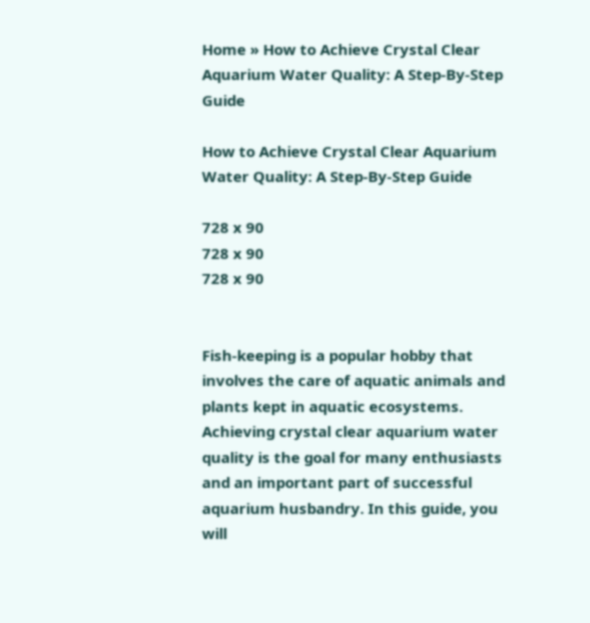Home » How to Achieve Crystal Clear Aquarium Water Quality: A Step-By-Step Guide

How to Achieve Crystal Clear Aquarium Water Quality: A Step-By-Step Guide

728 x 90
728 x 90
728 x 90


Fish-keeping is a popular hobby that involves the care of aquatic animals and plants kept in aquatic ecosystems. Achieving crystal clear aquarium water quality is the goal for many enthusiasts and an important part of successful aquarium husbandry. In this guide, you will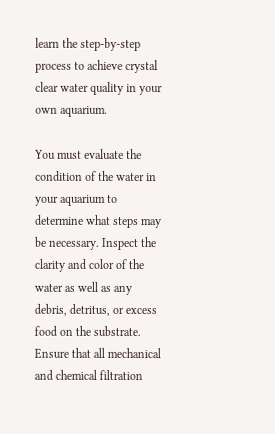learn the step-by-step process to achieve crystal clear water quality in your own aquarium.

You must evaluate the condition of the water in your aquarium to determine what steps may be necessary. Inspect the clarity and color of the water as well as any debris, detritus, or excess food on the substrate. Ensure that all mechanical and chemical filtration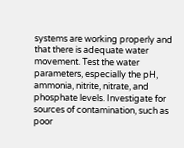systems are working properly and that there is adequate water movement. Test the water parameters, especially the pH, ammonia, nitrite, nitrate, and phosphate levels. Investigate for sources of contamination, such as poor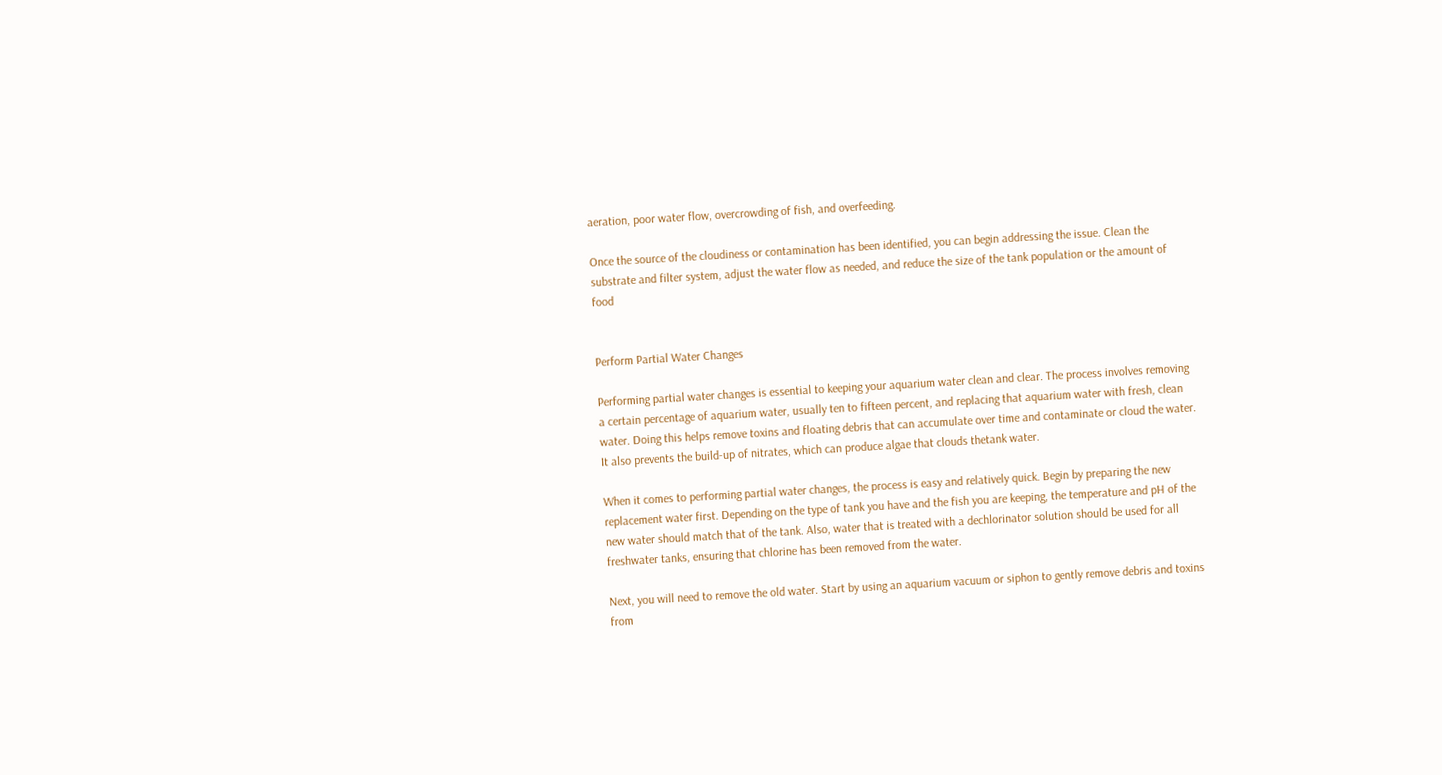aeration, poor water flow, overcrowding of fish, and overfeeding.

Once the source of the cloudiness or contamination has been identified, you can begin addressing the issue. Clean the substrate and filter system, adjust the water flow as needed, and reduce the size of the tank population or the amount of food


Perform Partial Water Changes

Performing partial water changes is essential to keeping your aquarium water clean and clear. The process involves removing a certain percentage of aquarium water, usually ten to fifteen percent, and replacing that aquarium water with fresh, clean water. Doing this helps remove toxins and floating debris that can accumulate over time and contaminate or cloud the water. It also prevents the build-up of nitrates, which can produce algae that clouds thetank water.

When it comes to performing partial water changes, the process is easy and relatively quick. Begin by preparing the new replacement water first. Depending on the type of tank you have and the fish you are keeping, the temperature and pH of the new water should match that of the tank. Also, water that is treated with a dechlorinator solution should be used for all freshwater tanks, ensuring that chlorine has been removed from the water.

Next, you will need to remove the old water. Start by using an aquarium vacuum or siphon to gently remove debris and toxins from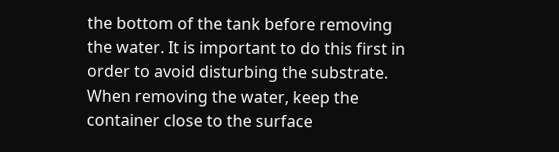the bottom of the tank before removing the water. It is important to do this first in order to avoid disturbing the substrate. When removing the water, keep the container close to the surface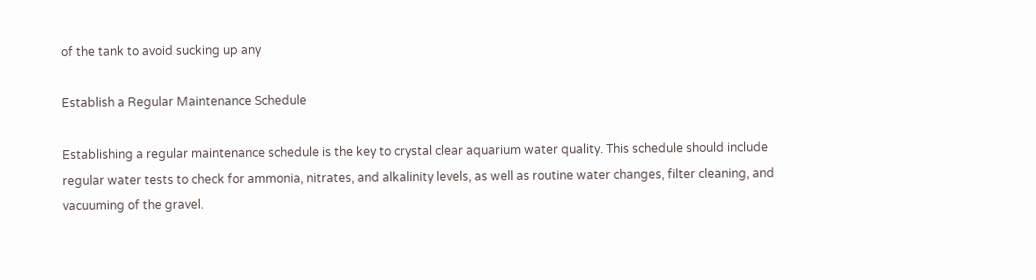of the tank to avoid sucking up any

Establish a Regular Maintenance Schedule

Establishing a regular maintenance schedule is the key to crystal clear aquarium water quality. This schedule should include regular water tests to check for ammonia, nitrates, and alkalinity levels, as well as routine water changes, filter cleaning, and vacuuming of the gravel.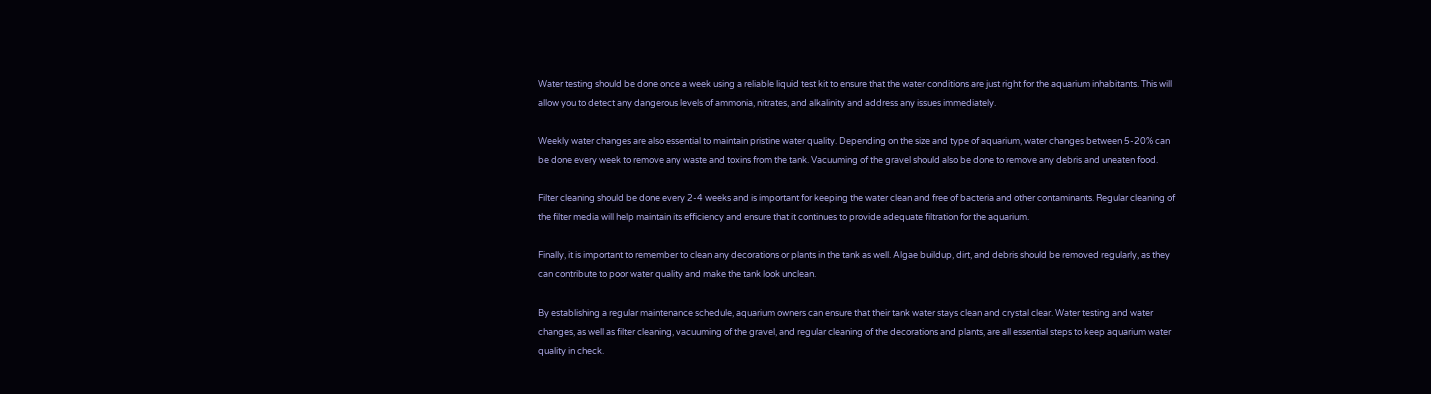Water testing should be done once a week using a reliable liquid test kit to ensure that the water conditions are just right for the aquarium inhabitants. This will allow you to detect any dangerous levels of ammonia, nitrates, and alkalinity and address any issues immediately.

Weekly water changes are also essential to maintain pristine water quality. Depending on the size and type of aquarium, water changes between 5-20% can be done every week to remove any waste and toxins from the tank. Vacuuming of the gravel should also be done to remove any debris and uneaten food.

Filter cleaning should be done every 2-4 weeks and is important for keeping the water clean and free of bacteria and other contaminants. Regular cleaning of the filter media will help maintain its efficiency and ensure that it continues to provide adequate filtration for the aquarium.

Finally, it is important to remember to clean any decorations or plants in the tank as well. Algae buildup, dirt, and debris should be removed regularly, as they can contribute to poor water quality and make the tank look unclean.

By establishing a regular maintenance schedule, aquarium owners can ensure that their tank water stays clean and crystal clear. Water testing and water changes, as well as filter cleaning, vacuuming of the gravel, and regular cleaning of the decorations and plants, are all essential steps to keep aquarium water quality in check.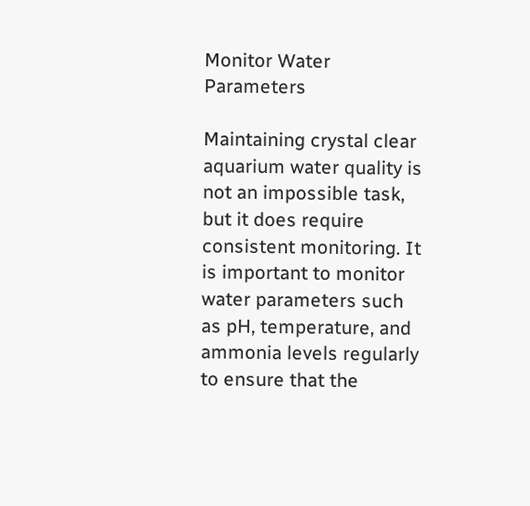Monitor Water Parameters

Maintaining crystal clear aquarium water quality is not an impossible task, but it does require consistent monitoring. It is important to monitor water parameters such as pH, temperature, and ammonia levels regularly to ensure that the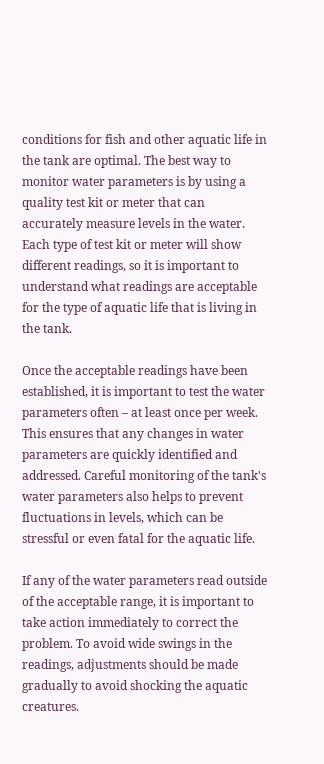conditions for fish and other aquatic life in the tank are optimal. The best way to monitor water parameters is by using a quality test kit or meter that can accurately measure levels in the water. Each type of test kit or meter will show different readings, so it is important to understand what readings are acceptable for the type of aquatic life that is living in the tank.

Once the acceptable readings have been established, it is important to test the water parameters often – at least once per week. This ensures that any changes in water parameters are quickly identified and addressed. Careful monitoring of the tank's water parameters also helps to prevent fluctuations in levels, which can be stressful or even fatal for the aquatic life.

If any of the water parameters read outside of the acceptable range, it is important to take action immediately to correct the problem. To avoid wide swings in the readings, adjustments should be made gradually to avoid shocking the aquatic creatures.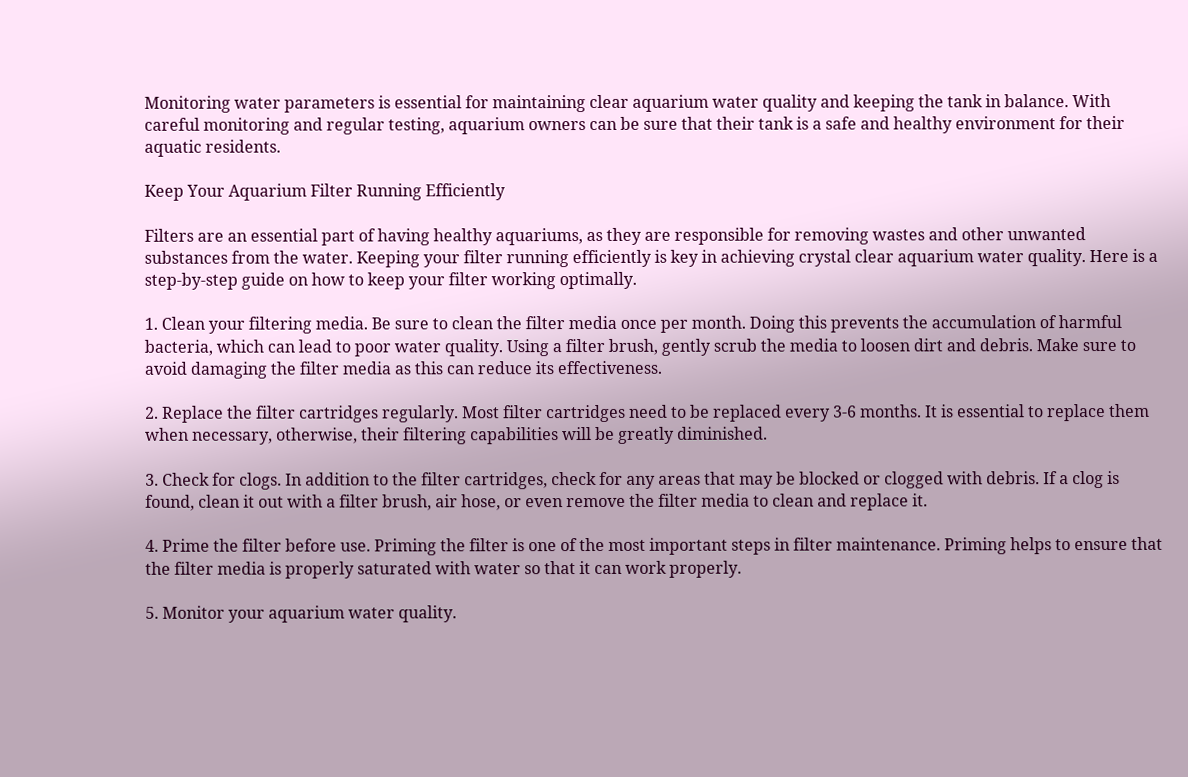Monitoring water parameters is essential for maintaining clear aquarium water quality and keeping the tank in balance. With careful monitoring and regular testing, aquarium owners can be sure that their tank is a safe and healthy environment for their aquatic residents.

Keep Your Aquarium Filter Running Efficiently

Filters are an essential part of having healthy aquariums, as they are responsible for removing wastes and other unwanted substances from the water. Keeping your filter running efficiently is key in achieving crystal clear aquarium water quality. Here is a step-by-step guide on how to keep your filter working optimally.

1. Clean your filtering media. Be sure to clean the filter media once per month. Doing this prevents the accumulation of harmful bacteria, which can lead to poor water quality. Using a filter brush, gently scrub the media to loosen dirt and debris. Make sure to avoid damaging the filter media as this can reduce its effectiveness.

2. Replace the filter cartridges regularly. Most filter cartridges need to be replaced every 3-6 months. It is essential to replace them when necessary, otherwise, their filtering capabilities will be greatly diminished.

3. Check for clogs. In addition to the filter cartridges, check for any areas that may be blocked or clogged with debris. If a clog is found, clean it out with a filter brush, air hose, or even remove the filter media to clean and replace it.

4. Prime the filter before use. Priming the filter is one of the most important steps in filter maintenance. Priming helps to ensure that the filter media is properly saturated with water so that it can work properly.

5. Monitor your aquarium water quality.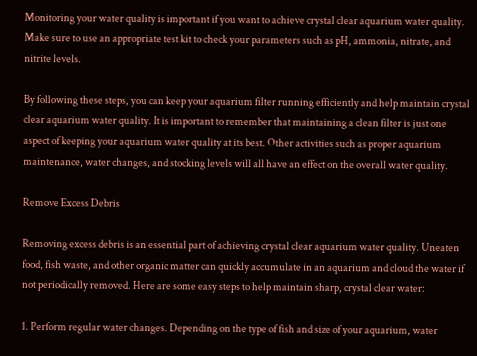Monitoring your water quality is important if you want to achieve crystal clear aquarium water quality. Make sure to use an appropriate test kit to check your parameters such as pH, ammonia, nitrate, and nitrite levels.

By following these steps, you can keep your aquarium filter running efficiently and help maintain crystal clear aquarium water quality. It is important to remember that maintaining a clean filter is just one aspect of keeping your aquarium water quality at its best. Other activities such as proper aquarium maintenance, water changes, and stocking levels will all have an effect on the overall water quality.

Remove Excess Debris

Removing excess debris is an essential part of achieving crystal clear aquarium water quality. Uneaten food, fish waste, and other organic matter can quickly accumulate in an aquarium and cloud the water if not periodically removed. Here are some easy steps to help maintain sharp, crystal clear water:

1. Perform regular water changes. Depending on the type of fish and size of your aquarium, water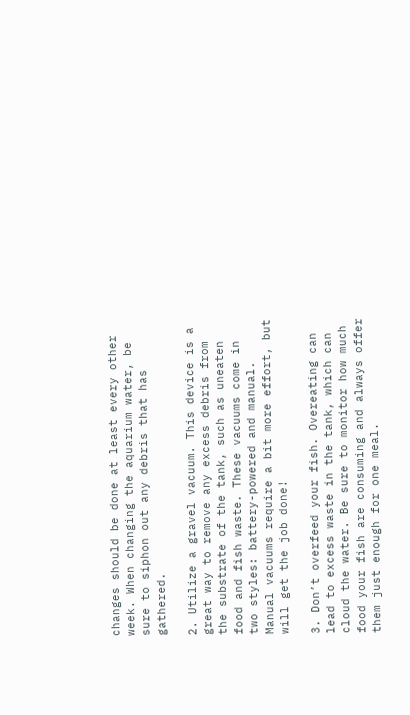changes should be done at least every other week. When changing the aquarium water, be sure to siphon out any debris that has gathered.

2. Utilize a gravel vacuum. This device is a great way to remove any excess debris from the substrate of the tank, such as uneaten food and fish waste. These vacuums come in two styles: battery-powered and manual. Manual vacuums require a bit more effort, but will get the job done!

3. Don’t overfeed your fish. Overeating can lead to excess waste in the tank, which can cloud the water. Be sure to monitor how much food your fish are consuming and always offer them just enough for one meal.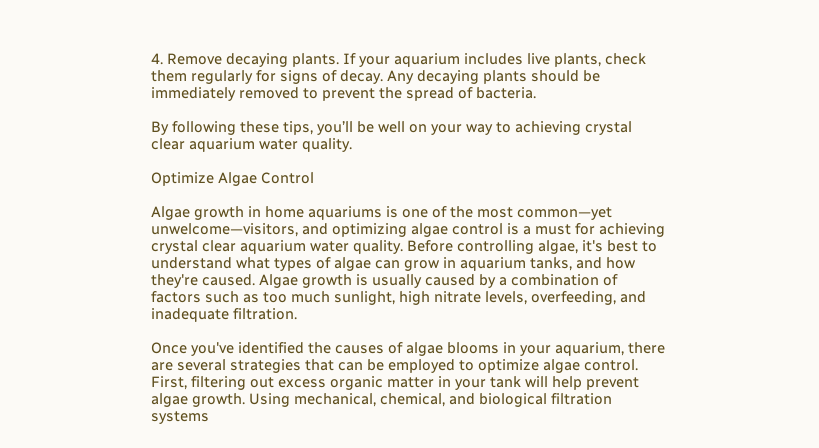4. Remove decaying plants. If your aquarium includes live plants, check them regularly for signs of decay. Any decaying plants should be immediately removed to prevent the spread of bacteria.

By following these tips, you’ll be well on your way to achieving crystal clear aquarium water quality.

Optimize Algae Control

Algae growth in home aquariums is one of the most common—yet unwelcome—visitors, and optimizing algae control is a must for achieving crystal clear aquarium water quality. Before controlling algae, it's best to understand what types of algae can grow in aquarium tanks, and how they're caused. Algae growth is usually caused by a combination of factors such as too much sunlight, high nitrate levels, overfeeding, and inadequate filtration.

Once you've identified the causes of algae blooms in your aquarium, there are several strategies that can be employed to optimize algae control. First, filtering out excess organic matter in your tank will help prevent algae growth. Using mechanical, chemical, and biological filtration systems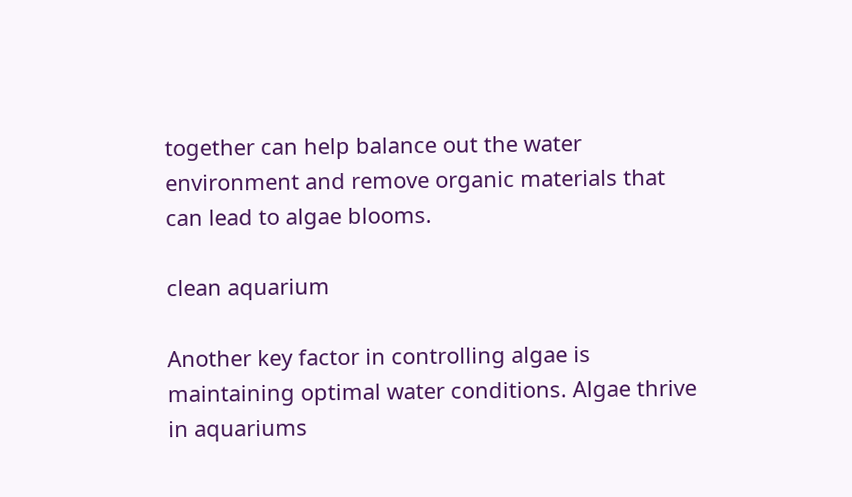together can help balance out the water environment and remove organic materials that can lead to algae blooms.

clean aquarium

Another key factor in controlling algae is maintaining optimal water conditions. Algae thrive in aquariums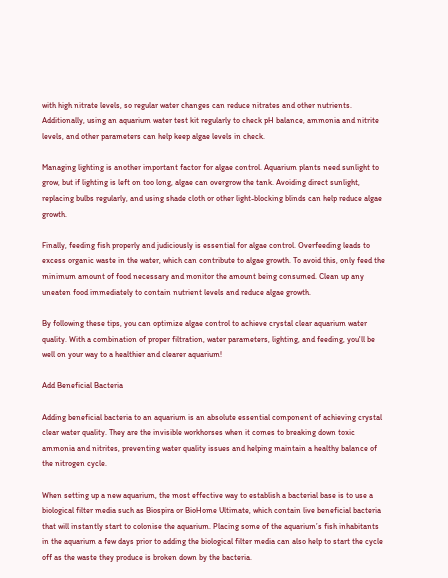with high nitrate levels, so regular water changes can reduce nitrates and other nutrients. Additionally, using an aquarium water test kit regularly to check pH balance, ammonia and nitrite levels, and other parameters can help keep algae levels in check.

Managing lighting is another important factor for algae control. Aquarium plants need sunlight to grow, but if lighting is left on too long, algae can overgrow the tank. Avoiding direct sunlight, replacing bulbs regularly, and using shade cloth or other light-blocking blinds can help reduce algae growth.

Finally, feeding fish properly and judiciously is essential for algae control. Overfeeding leads to excess organic waste in the water, which can contribute to algae growth. To avoid this, only feed the minimum amount of food necessary and monitor the amount being consumed. Clean up any uneaten food immediately to contain nutrient levels and reduce algae growth.

By following these tips, you can optimize algae control to achieve crystal clear aquarium water quality. With a combination of proper filtration, water parameters, lighting, and feeding, you'll be well on your way to a healthier and clearer aquarium!

Add Beneficial Bacteria

Adding beneficial bacteria to an aquarium is an absolute essential component of achieving crystal clear water quality. They are the invisible workhorses when it comes to breaking down toxic ammonia and nitrites, preventing water quality issues and helping maintain a healthy balance of the nitrogen cycle.

When setting up a new aquarium, the most effective way to establish a bacterial base is to use a biological filter media such as Biospira or BioHome Ultimate, which contain live beneficial bacteria that will instantly start to colonise the aquarium. Placing some of the aquarium’s fish inhabitants in the aquarium a few days prior to adding the biological filter media can also help to start the cycle off as the waste they produce is broken down by the bacteria.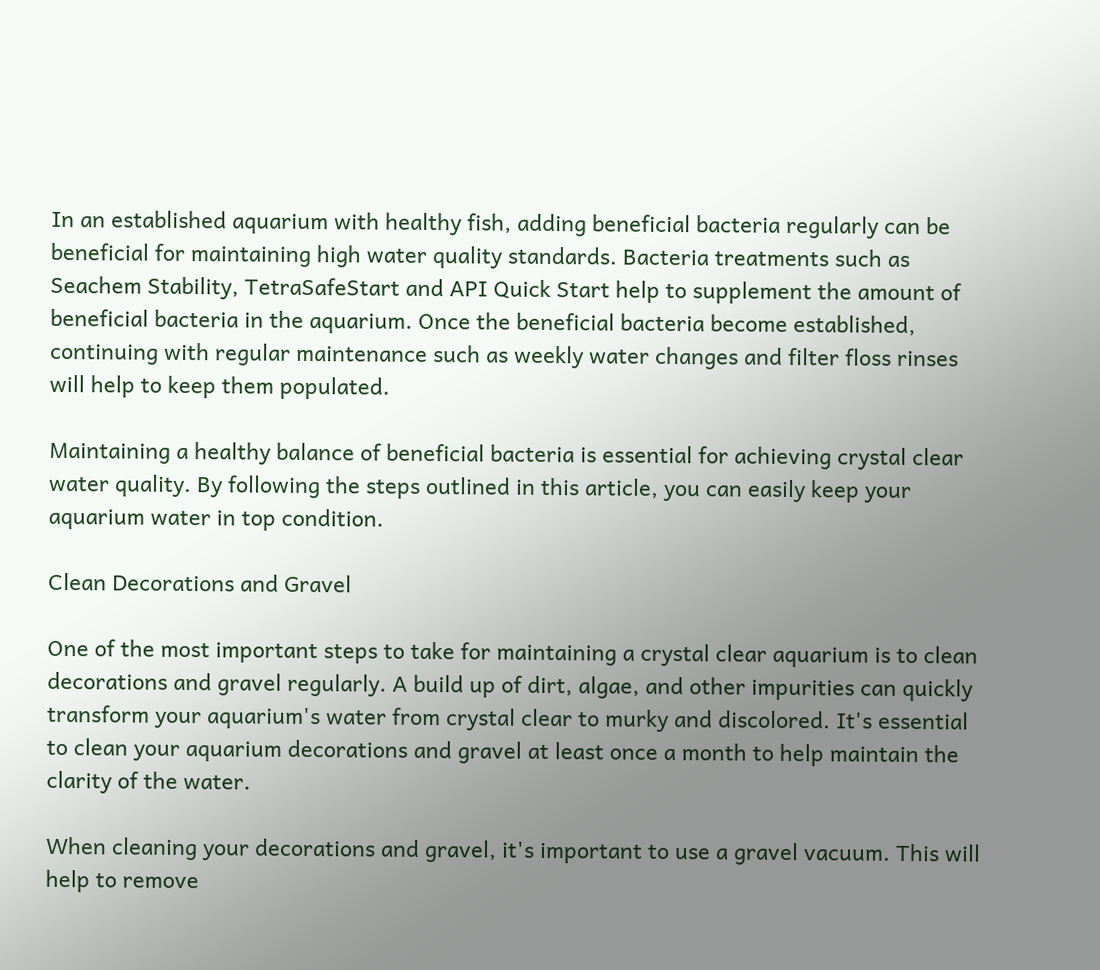In an established aquarium with healthy fish, adding beneficial bacteria regularly can be beneficial for maintaining high water quality standards. Bacteria treatments such as Seachem Stability, TetraSafeStart and API Quick Start help to supplement the amount of beneficial bacteria in the aquarium. Once the beneficial bacteria become established, continuing with regular maintenance such as weekly water changes and filter floss rinses will help to keep them populated.

Maintaining a healthy balance of beneficial bacteria is essential for achieving crystal clear water quality. By following the steps outlined in this article, you can easily keep your aquarium water in top condition.

Clean Decorations and Gravel

One of the most important steps to take for maintaining a crystal clear aquarium is to clean decorations and gravel regularly. A build up of dirt, algae, and other impurities can quickly transform your aquarium's water from crystal clear to murky and discolored. It's essential to clean your aquarium decorations and gravel at least once a month to help maintain the clarity of the water.

When cleaning your decorations and gravel, it's important to use a gravel vacuum. This will help to remove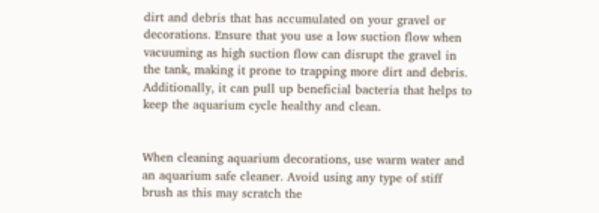dirt and debris that has accumulated on your gravel or decorations. Ensure that you use a low suction flow when vacuuming as high suction flow can disrupt the gravel in the tank, making it prone to trapping more dirt and debris. Additionally, it can pull up beneficial bacteria that helps to keep the aquarium cycle healthy and clean.


When cleaning aquarium decorations, use warm water and an aquarium safe cleaner. Avoid using any type of stiff brush as this may scratch the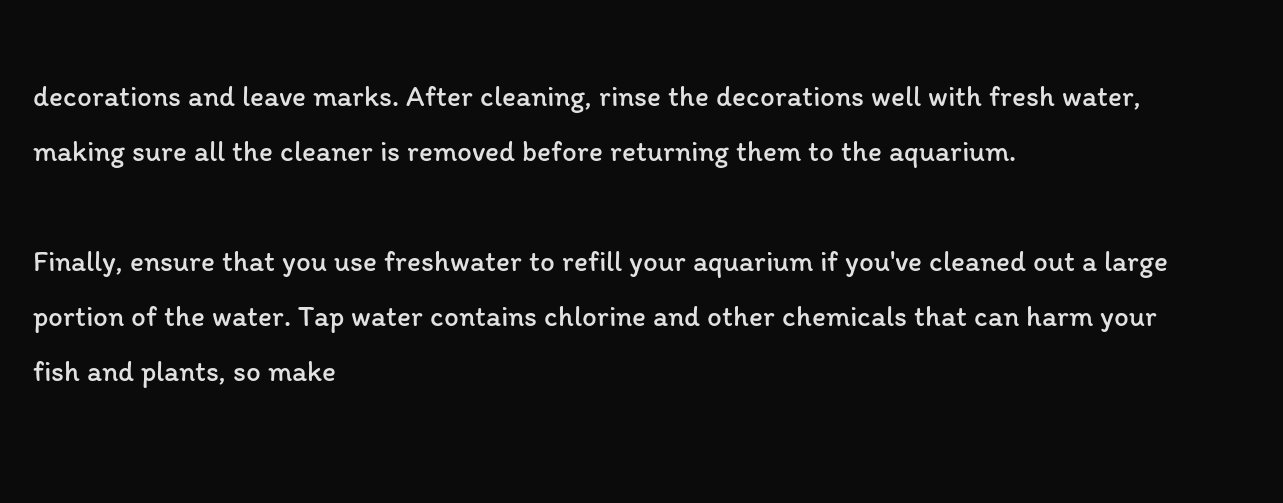decorations and leave marks. After cleaning, rinse the decorations well with fresh water, making sure all the cleaner is removed before returning them to the aquarium.

Finally, ensure that you use freshwater to refill your aquarium if you've cleaned out a large portion of the water. Tap water contains chlorine and other chemicals that can harm your fish and plants, so make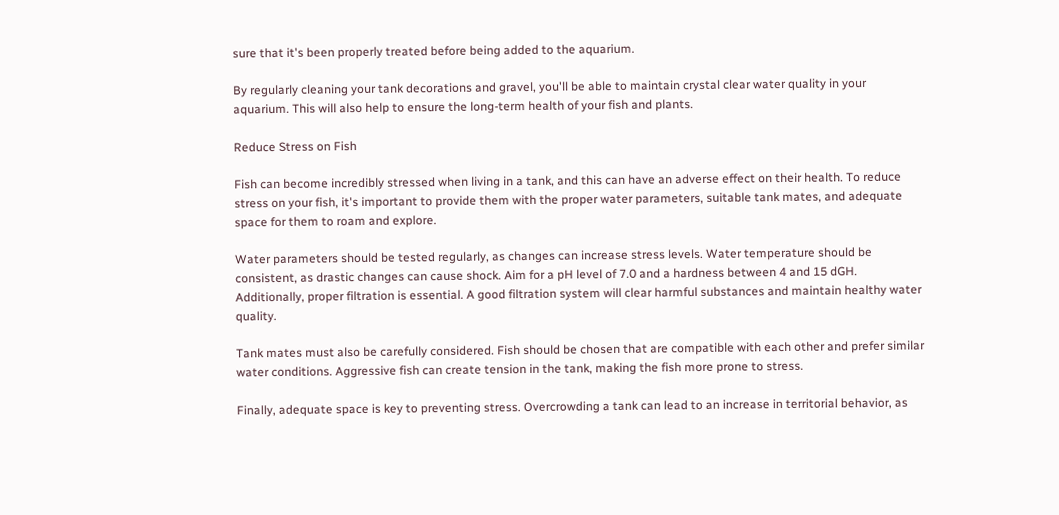sure that it's been properly treated before being added to the aquarium.

By regularly cleaning your tank decorations and gravel, you'll be able to maintain crystal clear water quality in your aquarium. This will also help to ensure the long-term health of your fish and plants.

Reduce Stress on Fish

Fish can become incredibly stressed when living in a tank, and this can have an adverse effect on their health. To reduce stress on your fish, it's important to provide them with the proper water parameters, suitable tank mates, and adequate space for them to roam and explore.

Water parameters should be tested regularly, as changes can increase stress levels. Water temperature should be consistent, as drastic changes can cause shock. Aim for a pH level of 7.0 and a hardness between 4 and 15 dGH. Additionally, proper filtration is essential. A good filtration system will clear harmful substances and maintain healthy water quality.

Tank mates must also be carefully considered. Fish should be chosen that are compatible with each other and prefer similar water conditions. Aggressive fish can create tension in the tank, making the fish more prone to stress.

Finally, adequate space is key to preventing stress. Overcrowding a tank can lead to an increase in territorial behavior, as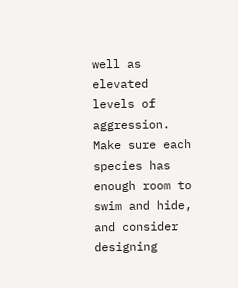well as elevated levels of aggression. Make sure each species has enough room to swim and hide, and consider designing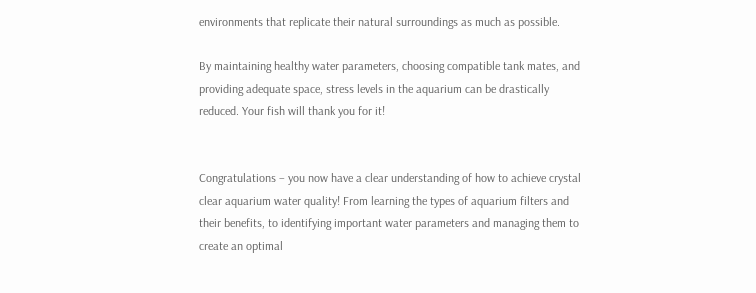environments that replicate their natural surroundings as much as possible.

By maintaining healthy water parameters, choosing compatible tank mates, and providing adequate space, stress levels in the aquarium can be drastically reduced. Your fish will thank you for it!


Congratulations – you now have a clear understanding of how to achieve crystal clear aquarium water quality! From learning the types of aquarium filters and their benefits, to identifying important water parameters and managing them to create an optimal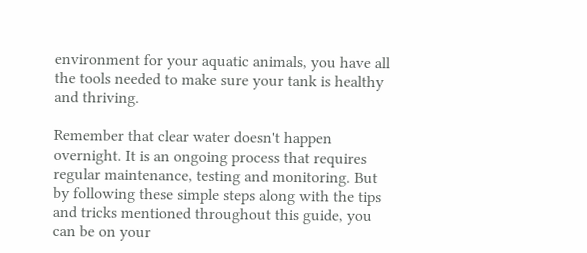environment for your aquatic animals, you have all the tools needed to make sure your tank is healthy and thriving.

Remember that clear water doesn't happen overnight. It is an ongoing process that requires regular maintenance, testing and monitoring. But by following these simple steps along with the tips and tricks mentioned throughout this guide, you can be on your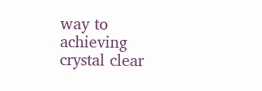way to achieving crystal clear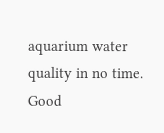aquarium water quality in no time. Good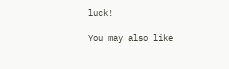luck!

You may also like